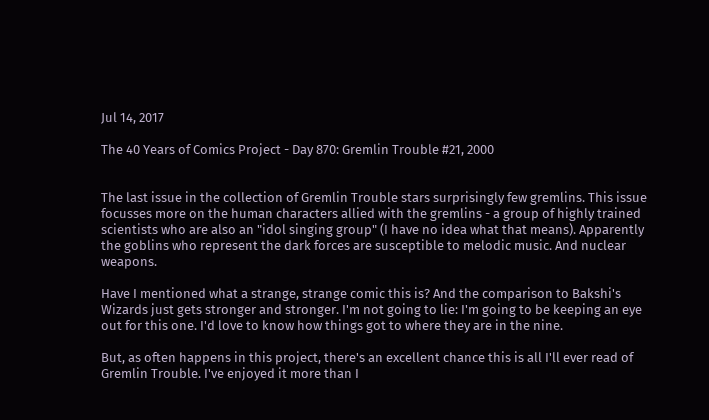Jul 14, 2017

The 40 Years of Comics Project - Day 870: Gremlin Trouble #21, 2000


The last issue in the collection of Gremlin Trouble stars surprisingly few gremlins. This issue focusses more on the human characters allied with the gremlins - a group of highly trained scientists who are also an "idol singing group" (I have no idea what that means). Apparently the goblins who represent the dark forces are susceptible to melodic music. And nuclear weapons.

Have I mentioned what a strange, strange comic this is? And the comparison to Bakshi's Wizards just gets stronger and stronger. I'm not going to lie: I'm going to be keeping an eye out for this one. I'd love to know how things got to where they are in the nine.

But, as often happens in this project, there's an excellent chance this is all I'll ever read of Gremlin Trouble. I've enjoyed it more than I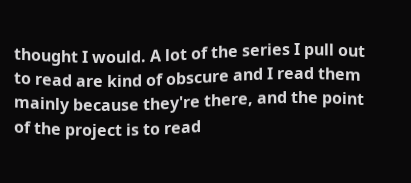thought I would. A lot of the series I pull out to read are kind of obscure and I read them mainly because they're there, and the point of the project is to read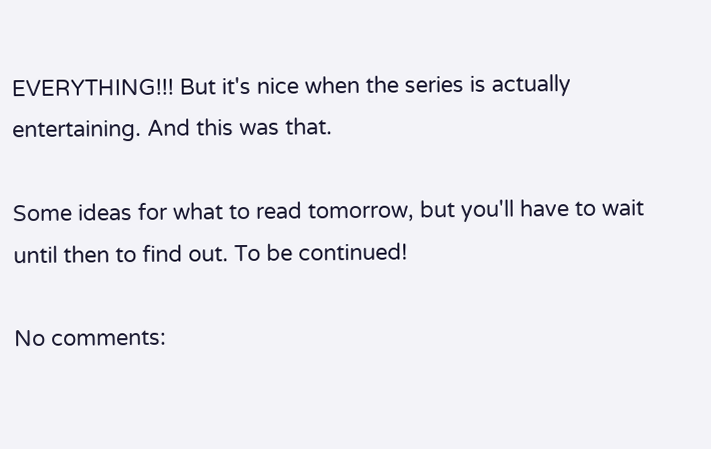EVERYTHING!!! But it's nice when the series is actually entertaining. And this was that.

Some ideas for what to read tomorrow, but you'll have to wait until then to find out. To be continued!

No comments: